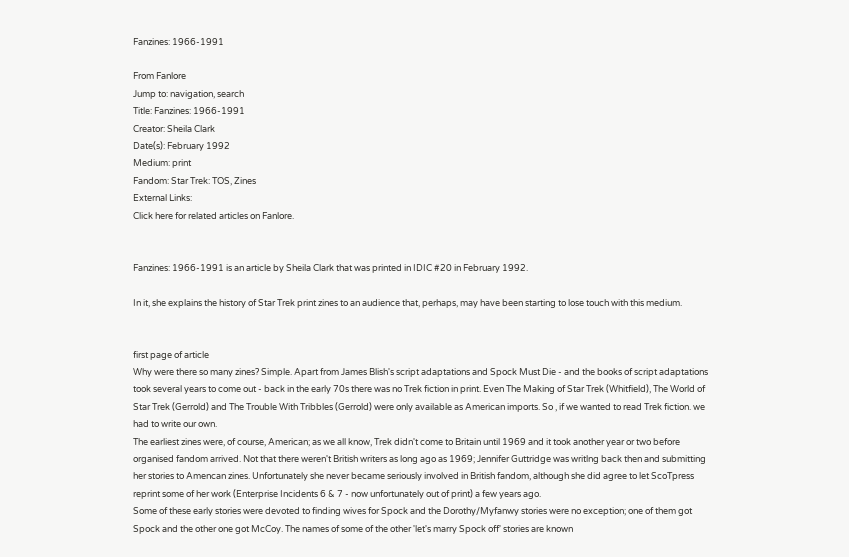Fanzines: 1966-1991

From Fanlore
Jump to: navigation, search
Title: Fanzines: 1966-1991
Creator: Sheila Clark
Date(s): February 1992
Medium: print
Fandom: Star Trek: TOS, Zines
External Links:
Click here for related articles on Fanlore.


Fanzines: 1966-1991 is an article by Sheila Clark that was printed in IDIC #20 in February 1992.

In it, she explains the history of Star Trek print zines to an audience that, perhaps, may have been starting to lose touch with this medium.


first page of article
Why were there so many zines? Simple. Apart from James Blish's script adaptations and Spock Must Die - and the books of script adaptations took several years to come out - back in the early 70s there was no Trek fiction in print. Even The Making of Star Trek (Whitfield), The World of Star Trek (Gerrold) and The Trouble With Tribbles (Gerrold) were only available as American imports. So , if we wanted to read Trek fiction. we had to write our own.
The earliest zines were, of course, American; as we all know, Trek didn't come to Britain until 1969 and it took another year or two before organised fandom arrived. Not that there weren't British writers as long ago as 1969; Jennifer Guttridge was writlng back then and submitting her stories to Amencan zines. Unfortunately she never became seriously involved in British fandom, although she did agree to let ScoTpress reprint some of her work (Enterprise Incidents 6 & 7 - now unfortunately out of print) a few years ago.
Some of these early stories were devoted to finding wives for Spock and the Dorothy/Myfanwy stories were no exception; one of them got Spock and the other one got McCoy. The names of some of the other 'let's marry Spock off' stories are known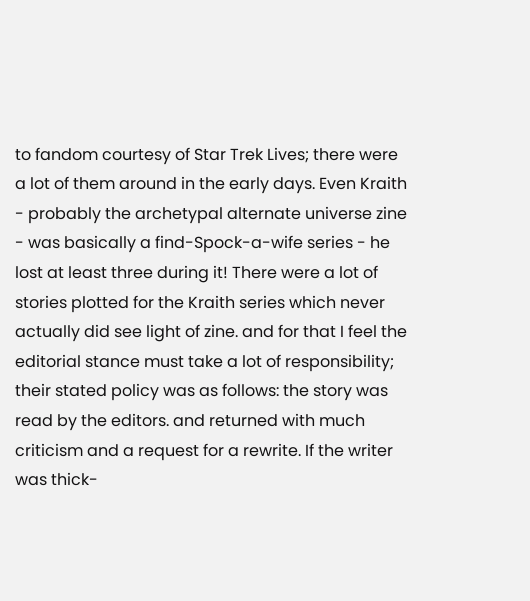to fandom courtesy of Star Trek Lives; there were a lot of them around in the early days. Even Kraith - probably the archetypal alternate universe zine - was basically a find-Spock-a-wife series - he lost at least three during it! There were a lot of stories plotted for the Kraith series which never actually did see light of zine. and for that I feel the editorial stance must take a lot of responsibility; their stated policy was as follows: the story was read by the editors. and returned with much criticism and a request for a rewrite. If the writer was thick-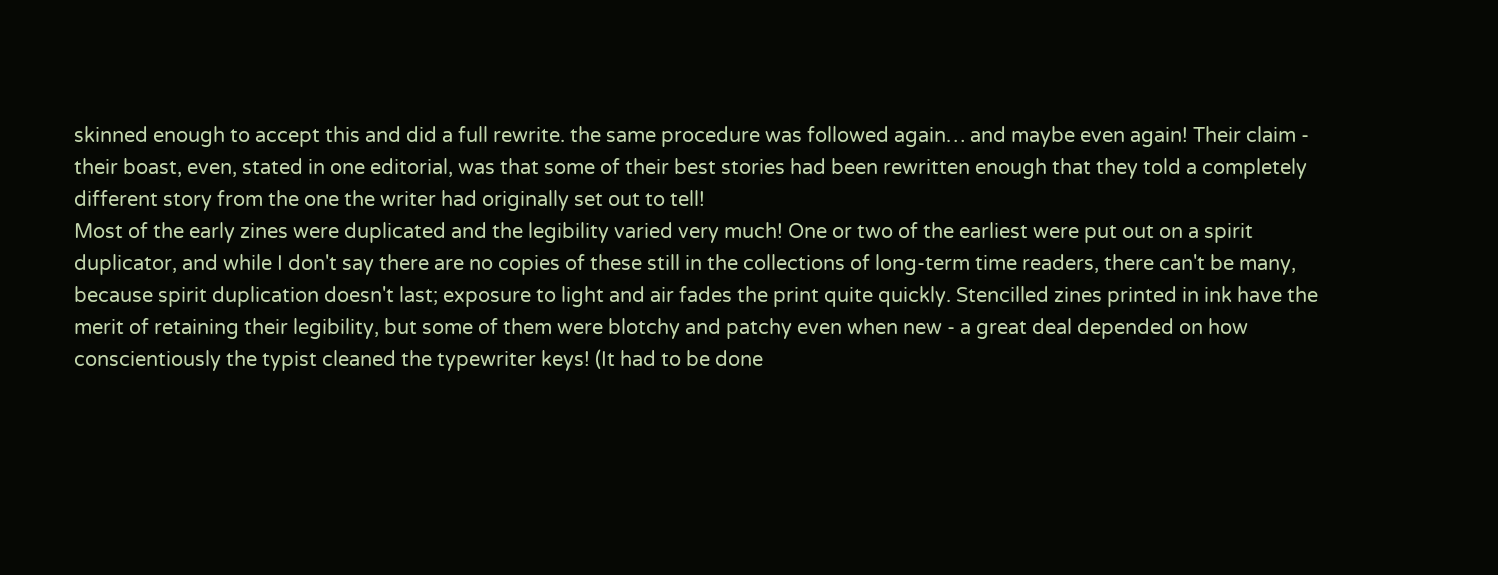skinned enough to accept this and did a full rewrite. the same procedure was followed again… and maybe even again! Their claim - their boast, even, stated in one editorial, was that some of their best stories had been rewritten enough that they told a completely different story from the one the writer had originally set out to tell!
Most of the early zines were duplicated and the legibility varied very much! One or two of the earliest were put out on a spirit duplicator, and while I don't say there are no copies of these still in the collections of long-term time readers, there can't be many, because spirit duplication doesn't last; exposure to light and air fades the print quite quickly. Stencilled zines printed in ink have the merit of retaining their legibility, but some of them were blotchy and patchy even when new - a great deal depended on how conscientiously the typist cleaned the typewriter keys! (It had to be done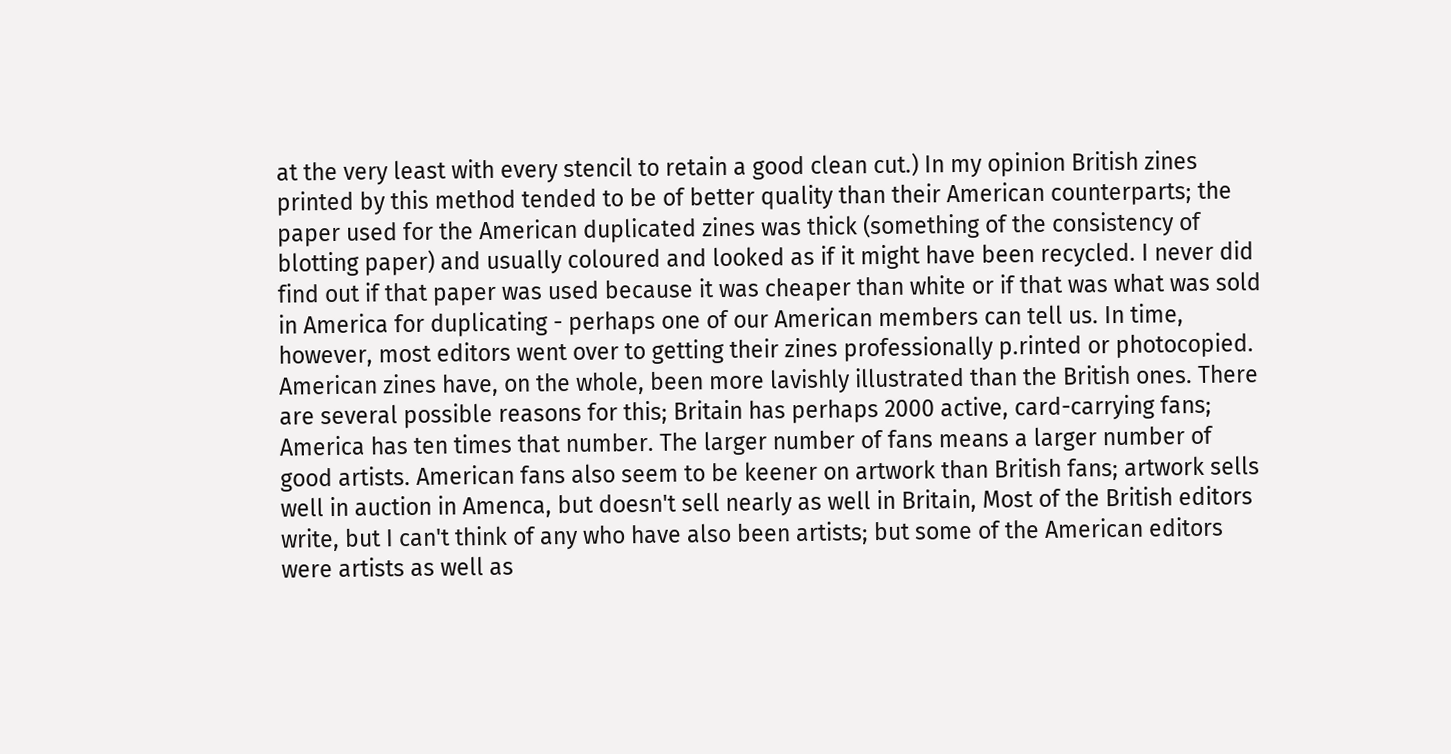at the very least with every stencil to retain a good clean cut.) In my opinion British zines printed by this method tended to be of better quality than their American counterparts; the paper used for the American duplicated zines was thick (something of the consistency of blotting paper) and usually coloured and looked as if it might have been recycled. I never did find out if that paper was used because it was cheaper than white or if that was what was sold in America for duplicating - perhaps one of our American members can tell us. In time, however, most editors went over to getting their zines professionally p.rinted or photocopied.
American zines have, on the whole, been more lavishly illustrated than the British ones. There are several possible reasons for this; Britain has perhaps 2000 active, card-carrying fans; America has ten times that number. The larger number of fans means a larger number of good artists. American fans also seem to be keener on artwork than British fans; artwork sells well in auction in Amenca, but doesn't sell nearly as well in Britain, Most of the British editors write, but I can't think of any who have also been artists; but some of the American editors were artists as well as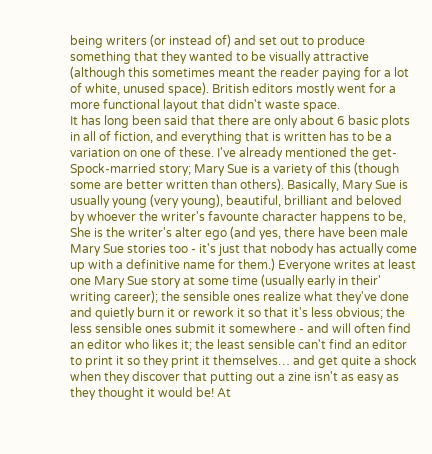being writers (or instead of) and set out to produce something that they wanted to be visually attractive (although this sometimes meant the reader paying for a lot of white, unused space). British editors mostly went for a more functional layout that didn't waste space.
It has long been said that there are only about 6 basic plots in all of fiction, and everything that is written has to be a variation on one of these. I've already mentioned the get-Spock-married story; Mary Sue is a variety of this (though some are better written than others). Basically, Mary Sue is usually young (very young), beautiful, brilliant and beloved by whoever the writer's favounte character happens to be, She is the writer's alter ego (and yes, there have been male Mary Sue stories too - it's just that nobody has actually come up with a definitive name for them.) Everyone writes at least one Mary Sue story at some time (usually early in their' writing career); the sensible ones realize what they've done and quietly burn it or rework it so that it's less obvious; the less sensible ones submit it somewhere - and will often find an editor who likes it; the least sensible can't find an editor to print it so they print it themselves… and get quite a shock when they discover that putting out a zine isn't as easy as they thought it would be! At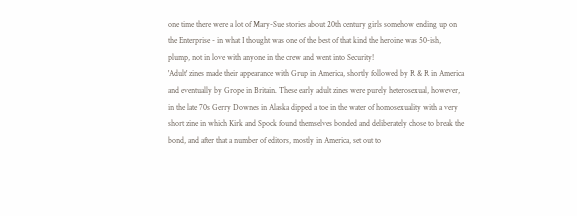one time there were a lot of Mary-Sue stories about 20th century girls somehow ending up on the Enterprise - in what I thought was one of the best of that kind the heroine was 50-ish, plump, not in love with anyone in the crew and went into Security!
'Adult' zines made their appearance with Grup in America, shortly followed by R & R in America and eventually by Grope in Britain. These early adult zines were purely heterosexual, however, in the late 70s Gerry Downes in Alaska dipped a toe in the water of homosexuality with a very short zine in which Kirk and Spock found themselves bonded and deliberately chose to break the bond, and after that a number of editors, mostly in America, set out to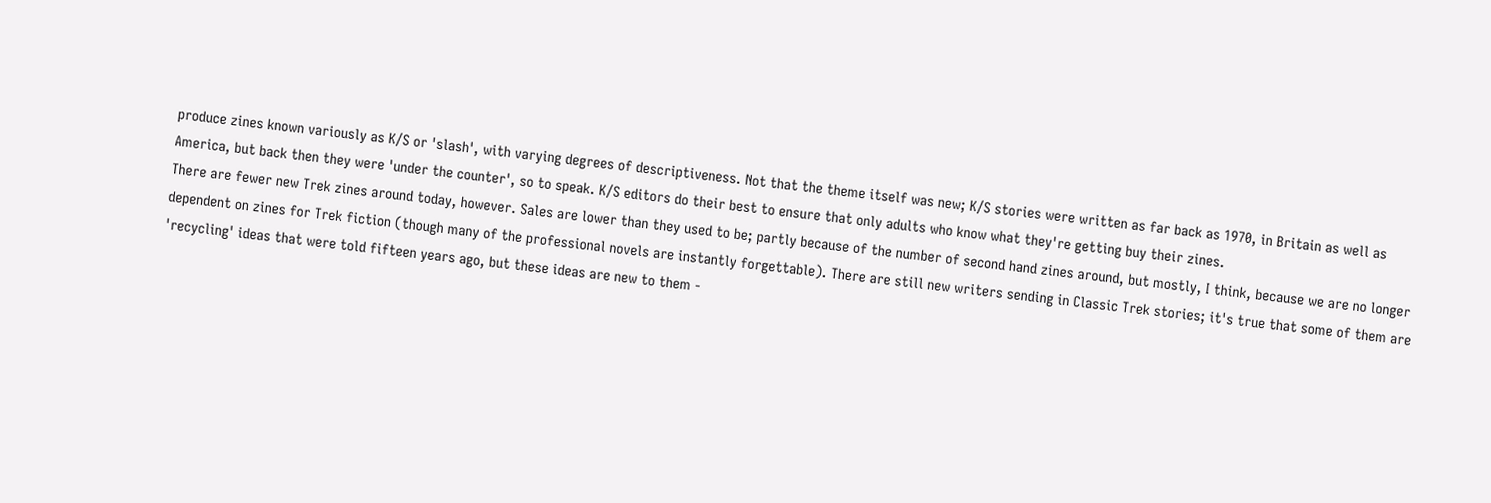produce zines known variously as K/S or 'slash', with varying degrees of descriptiveness. Not that the theme itself was new; K/S stories were written as far back as 1970, in Britain as well as America, but back then they were 'under the counter', so to speak. K/S editors do their best to ensure that only adults who know what they're getting buy their zines.
There are fewer new Trek zines around today, however. Sales are lower than they used to be; partly because of the number of second hand zines around, but mostly, I think, because we are no longer dependent on zines for Trek fiction (though many of the professional novels are instantly forgettable). There are still new writers sending in Classic Trek stories; it's true that some of them are 'recycling' ideas that were told fifteen years ago, but these ideas are new to them -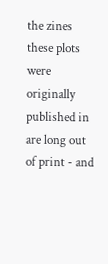the zines these plots were originally published in are long out of print - and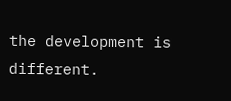the development is different.